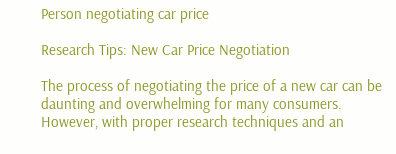Person negotiating car price

Research Tips: New Car Price Negotiation

The process of negotiating the price of a new car can be daunting and overwhelming for many consumers. However, with proper research techniques and an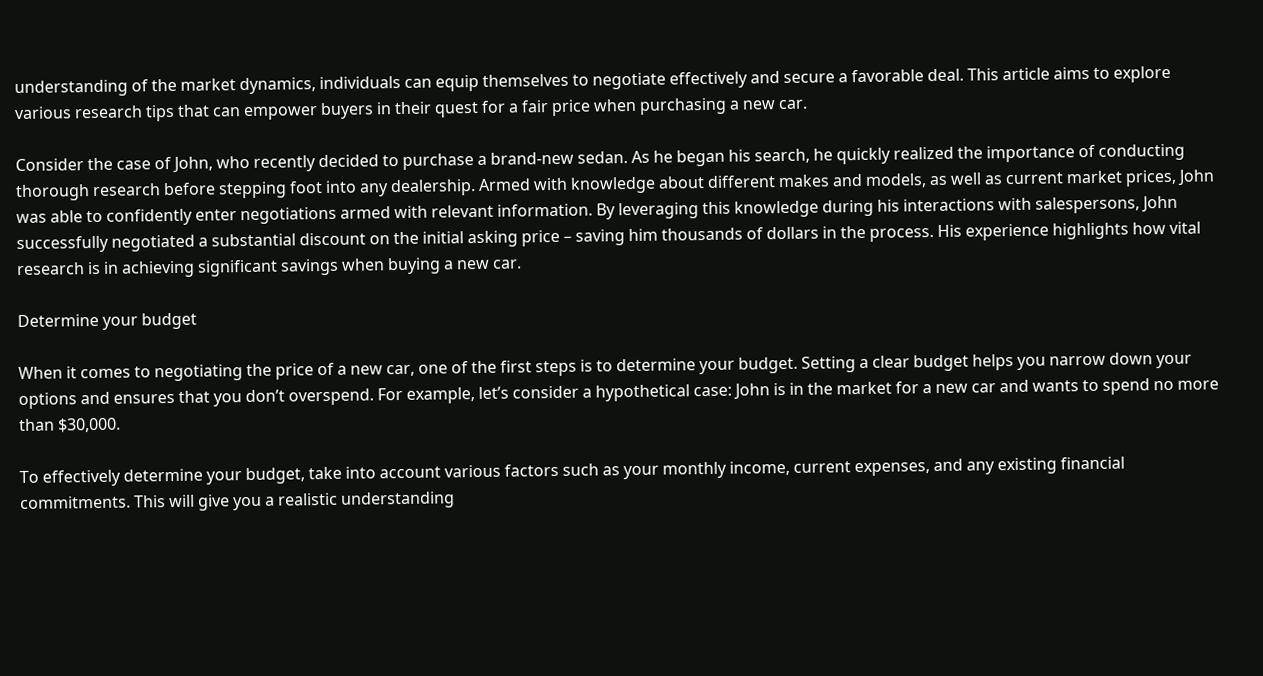understanding of the market dynamics, individuals can equip themselves to negotiate effectively and secure a favorable deal. This article aims to explore various research tips that can empower buyers in their quest for a fair price when purchasing a new car.

Consider the case of John, who recently decided to purchase a brand-new sedan. As he began his search, he quickly realized the importance of conducting thorough research before stepping foot into any dealership. Armed with knowledge about different makes and models, as well as current market prices, John was able to confidently enter negotiations armed with relevant information. By leveraging this knowledge during his interactions with salespersons, John successfully negotiated a substantial discount on the initial asking price – saving him thousands of dollars in the process. His experience highlights how vital research is in achieving significant savings when buying a new car.

Determine your budget

When it comes to negotiating the price of a new car, one of the first steps is to determine your budget. Setting a clear budget helps you narrow down your options and ensures that you don’t overspend. For example, let’s consider a hypothetical case: John is in the market for a new car and wants to spend no more than $30,000.

To effectively determine your budget, take into account various factors such as your monthly income, current expenses, and any existing financial commitments. This will give you a realistic understanding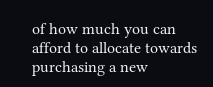of how much you can afford to allocate towards purchasing a new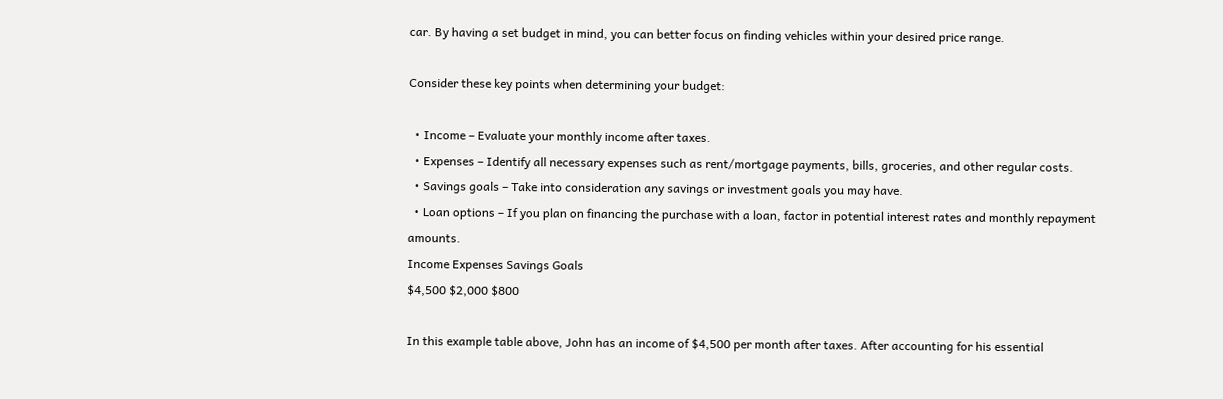car. By having a set budget in mind, you can better focus on finding vehicles within your desired price range.

Consider these key points when determining your budget:

  • Income – Evaluate your monthly income after taxes.
  • Expenses – Identify all necessary expenses such as rent/mortgage payments, bills, groceries, and other regular costs.
  • Savings goals – Take into consideration any savings or investment goals you may have.
  • Loan options – If you plan on financing the purchase with a loan, factor in potential interest rates and monthly repayment amounts.
Income Expenses Savings Goals
$4,500 $2,000 $800

In this example table above, John has an income of $4,500 per month after taxes. After accounting for his essential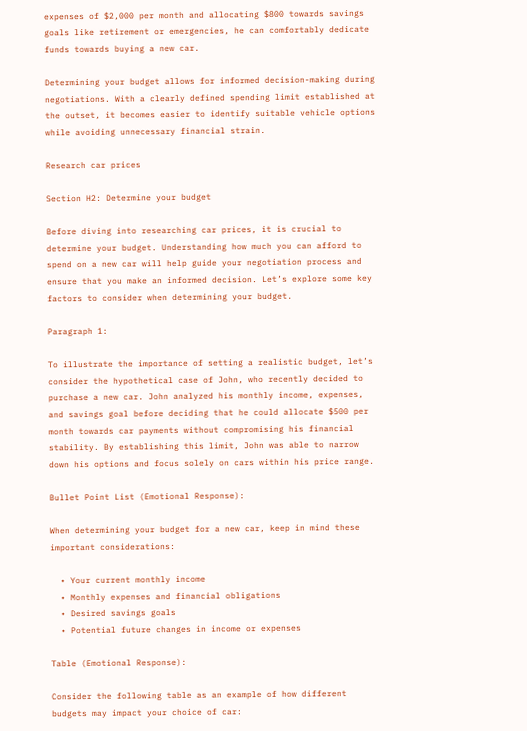expenses of $2,000 per month and allocating $800 towards savings goals like retirement or emergencies, he can comfortably dedicate funds towards buying a new car.

Determining your budget allows for informed decision-making during negotiations. With a clearly defined spending limit established at the outset, it becomes easier to identify suitable vehicle options while avoiding unnecessary financial strain.

Research car prices

Section H2: Determine your budget

Before diving into researching car prices, it is crucial to determine your budget. Understanding how much you can afford to spend on a new car will help guide your negotiation process and ensure that you make an informed decision. Let’s explore some key factors to consider when determining your budget.

Paragraph 1:

To illustrate the importance of setting a realistic budget, let’s consider the hypothetical case of John, who recently decided to purchase a new car. John analyzed his monthly income, expenses, and savings goal before deciding that he could allocate $500 per month towards car payments without compromising his financial stability. By establishing this limit, John was able to narrow down his options and focus solely on cars within his price range.

Bullet Point List (Emotional Response):

When determining your budget for a new car, keep in mind these important considerations:

  • Your current monthly income
  • Monthly expenses and financial obligations
  • Desired savings goals
  • Potential future changes in income or expenses

Table (Emotional Response):

Consider the following table as an example of how different budgets may impact your choice of car: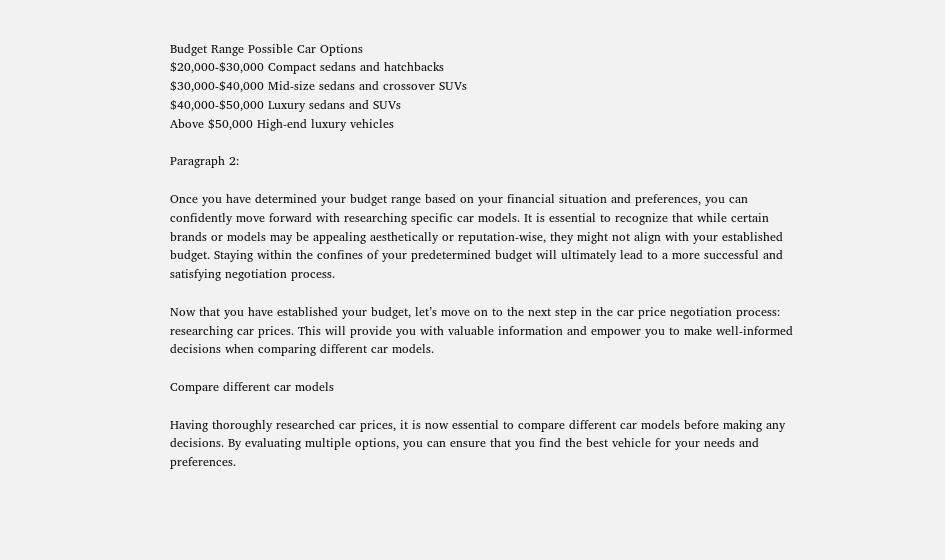Budget Range Possible Car Options
$20,000-$30,000 Compact sedans and hatchbacks
$30,000-$40,000 Mid-size sedans and crossover SUVs
$40,000-$50,000 Luxury sedans and SUVs
Above $50,000 High-end luxury vehicles

Paragraph 2:

Once you have determined your budget range based on your financial situation and preferences, you can confidently move forward with researching specific car models. It is essential to recognize that while certain brands or models may be appealing aesthetically or reputation-wise, they might not align with your established budget. Staying within the confines of your predetermined budget will ultimately lead to a more successful and satisfying negotiation process.

Now that you have established your budget, let’s move on to the next step in the car price negotiation process: researching car prices. This will provide you with valuable information and empower you to make well-informed decisions when comparing different car models.

Compare different car models

Having thoroughly researched car prices, it is now essential to compare different car models before making any decisions. By evaluating multiple options, you can ensure that you find the best vehicle for your needs and preferences.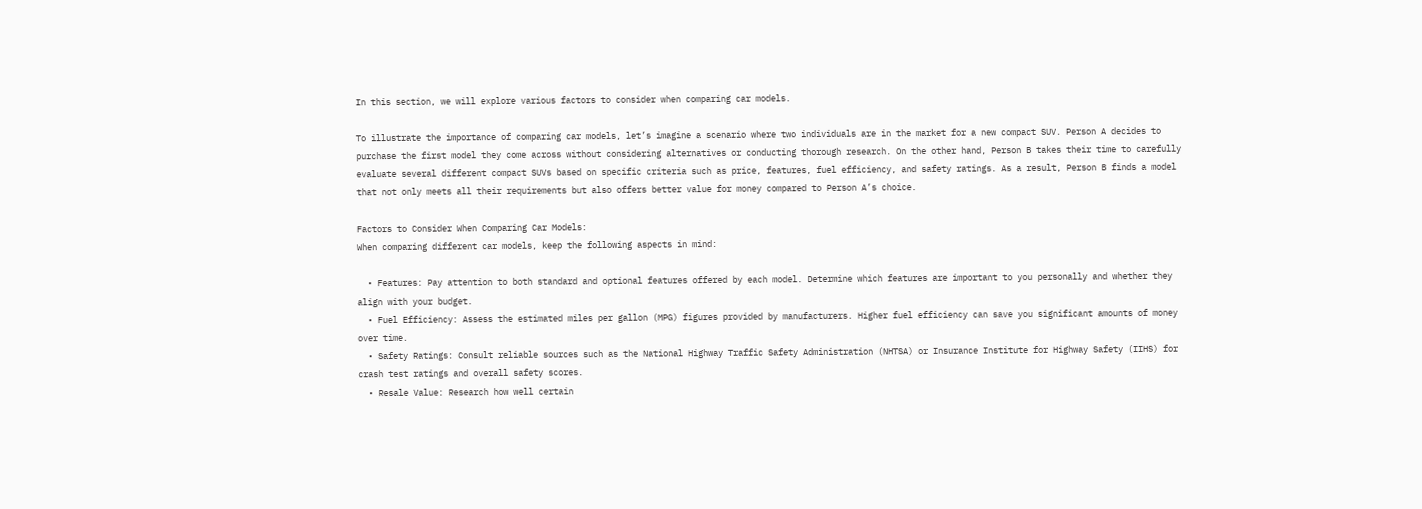In this section, we will explore various factors to consider when comparing car models.

To illustrate the importance of comparing car models, let’s imagine a scenario where two individuals are in the market for a new compact SUV. Person A decides to purchase the first model they come across without considering alternatives or conducting thorough research. On the other hand, Person B takes their time to carefully evaluate several different compact SUVs based on specific criteria such as price, features, fuel efficiency, and safety ratings. As a result, Person B finds a model that not only meets all their requirements but also offers better value for money compared to Person A’s choice.

Factors to Consider When Comparing Car Models:
When comparing different car models, keep the following aspects in mind:

  • Features: Pay attention to both standard and optional features offered by each model. Determine which features are important to you personally and whether they align with your budget.
  • Fuel Efficiency: Assess the estimated miles per gallon (MPG) figures provided by manufacturers. Higher fuel efficiency can save you significant amounts of money over time.
  • Safety Ratings: Consult reliable sources such as the National Highway Traffic Safety Administration (NHTSA) or Insurance Institute for Highway Safety (IIHS) for crash test ratings and overall safety scores.
  • Resale Value: Research how well certain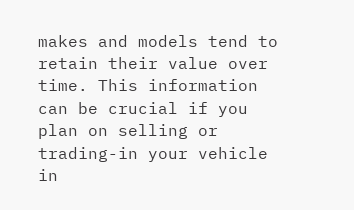makes and models tend to retain their value over time. This information can be crucial if you plan on selling or trading-in your vehicle in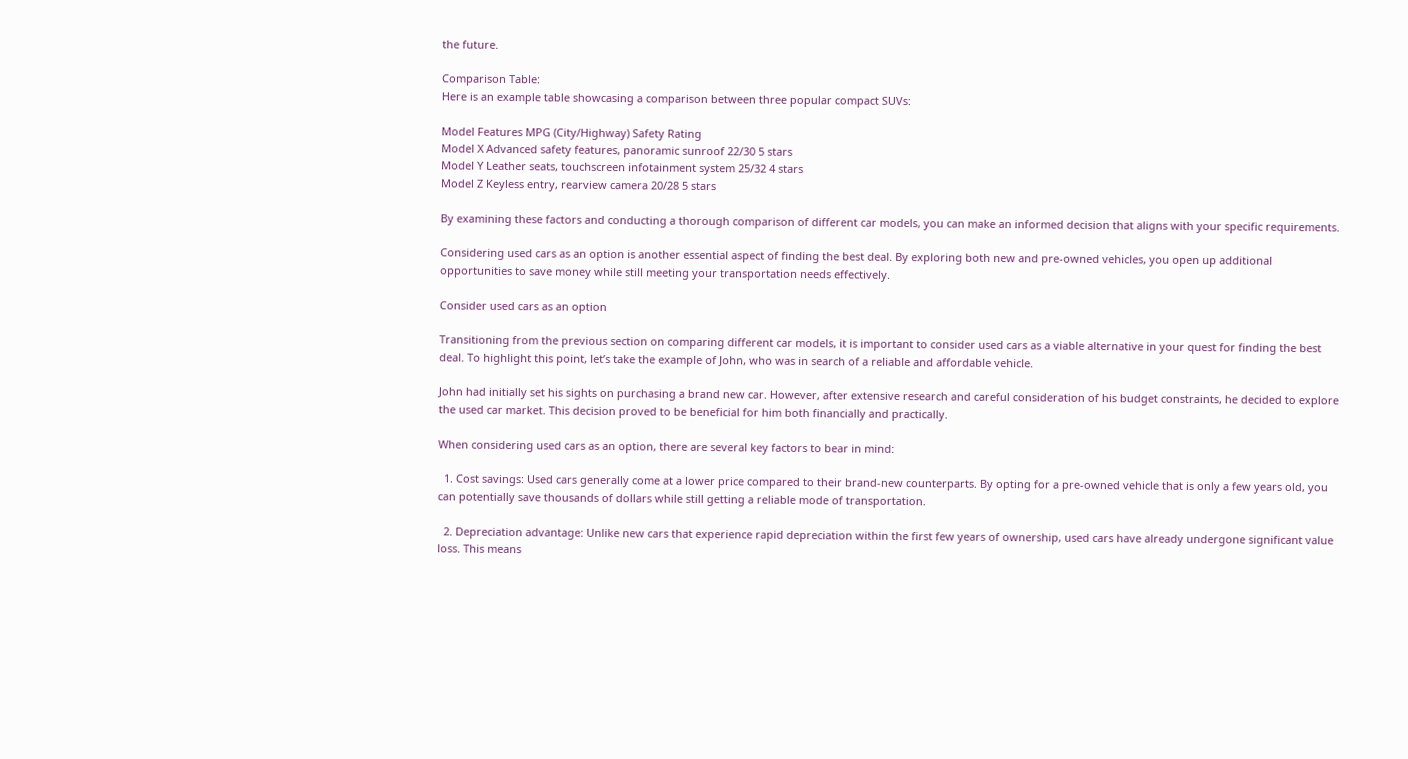the future.

Comparison Table:
Here is an example table showcasing a comparison between three popular compact SUVs:

Model Features MPG (City/Highway) Safety Rating
Model X Advanced safety features, panoramic sunroof 22/30 5 stars
Model Y Leather seats, touchscreen infotainment system 25/32 4 stars
Model Z Keyless entry, rearview camera 20/28 5 stars

By examining these factors and conducting a thorough comparison of different car models, you can make an informed decision that aligns with your specific requirements.

Considering used cars as an option is another essential aspect of finding the best deal. By exploring both new and pre-owned vehicles, you open up additional opportunities to save money while still meeting your transportation needs effectively.

Consider used cars as an option

Transitioning from the previous section on comparing different car models, it is important to consider used cars as a viable alternative in your quest for finding the best deal. To highlight this point, let’s take the example of John, who was in search of a reliable and affordable vehicle.

John had initially set his sights on purchasing a brand new car. However, after extensive research and careful consideration of his budget constraints, he decided to explore the used car market. This decision proved to be beneficial for him both financially and practically.

When considering used cars as an option, there are several key factors to bear in mind:

  1. Cost savings: Used cars generally come at a lower price compared to their brand-new counterparts. By opting for a pre-owned vehicle that is only a few years old, you can potentially save thousands of dollars while still getting a reliable mode of transportation.

  2. Depreciation advantage: Unlike new cars that experience rapid depreciation within the first few years of ownership, used cars have already undergone significant value loss. This means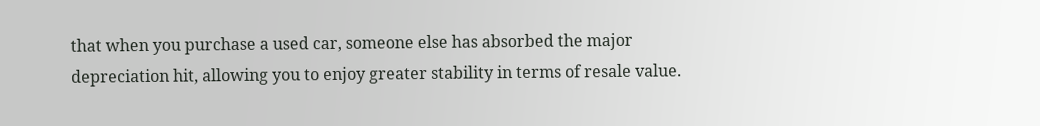that when you purchase a used car, someone else has absorbed the major depreciation hit, allowing you to enjoy greater stability in terms of resale value.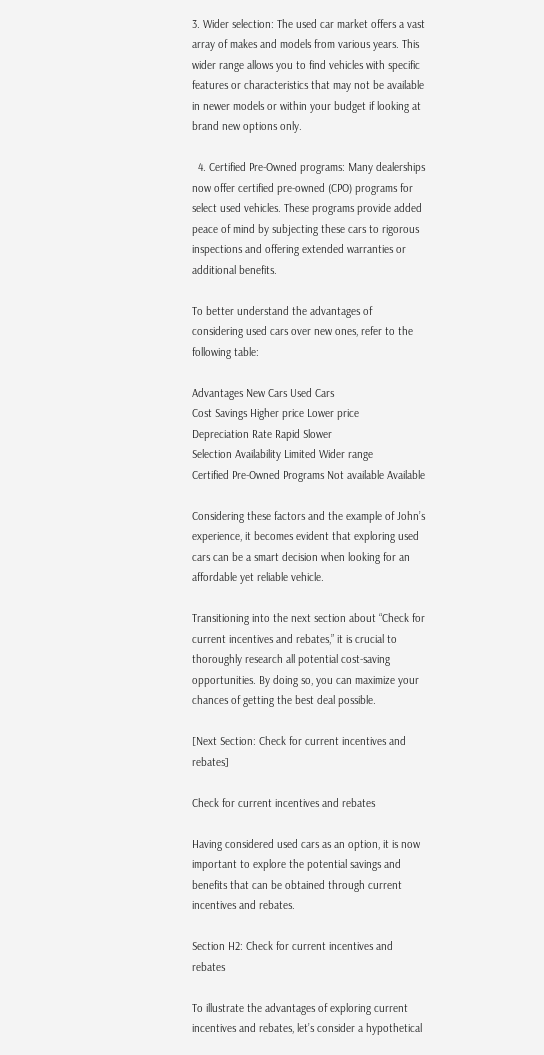3. Wider selection: The used car market offers a vast array of makes and models from various years. This wider range allows you to find vehicles with specific features or characteristics that may not be available in newer models or within your budget if looking at brand new options only.

  4. Certified Pre-Owned programs: Many dealerships now offer certified pre-owned (CPO) programs for select used vehicles. These programs provide added peace of mind by subjecting these cars to rigorous inspections and offering extended warranties or additional benefits.

To better understand the advantages of considering used cars over new ones, refer to the following table:

Advantages New Cars Used Cars
Cost Savings Higher price Lower price
Depreciation Rate Rapid Slower
Selection Availability Limited Wider range
Certified Pre-Owned Programs Not available Available

Considering these factors and the example of John’s experience, it becomes evident that exploring used cars can be a smart decision when looking for an affordable yet reliable vehicle.

Transitioning into the next section about “Check for current incentives and rebates,” it is crucial to thoroughly research all potential cost-saving opportunities. By doing so, you can maximize your chances of getting the best deal possible.

[Next Section: Check for current incentives and rebates]

Check for current incentives and rebates

Having considered used cars as an option, it is now important to explore the potential savings and benefits that can be obtained through current incentives and rebates.

Section H2: Check for current incentives and rebates

To illustrate the advantages of exploring current incentives and rebates, let’s consider a hypothetical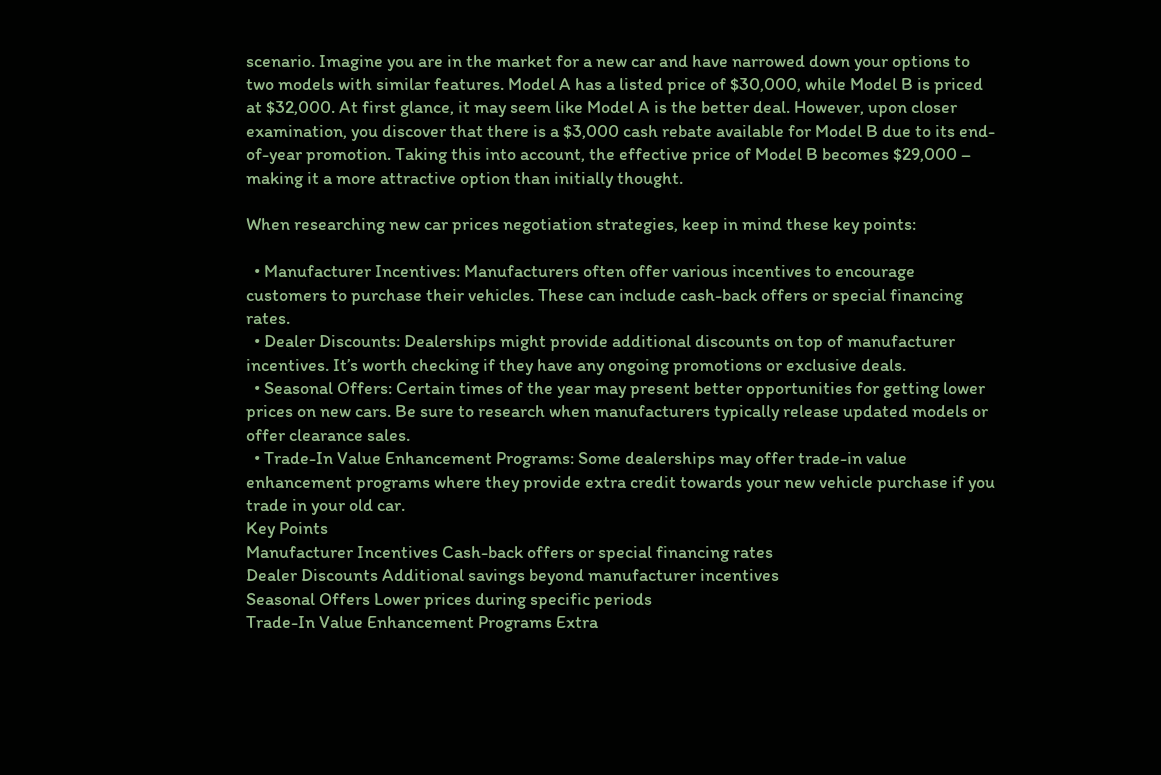scenario. Imagine you are in the market for a new car and have narrowed down your options to two models with similar features. Model A has a listed price of $30,000, while Model B is priced at $32,000. At first glance, it may seem like Model A is the better deal. However, upon closer examination, you discover that there is a $3,000 cash rebate available for Model B due to its end-of-year promotion. Taking this into account, the effective price of Model B becomes $29,000 – making it a more attractive option than initially thought.

When researching new car prices negotiation strategies, keep in mind these key points:

  • Manufacturer Incentives: Manufacturers often offer various incentives to encourage customers to purchase their vehicles. These can include cash-back offers or special financing rates.
  • Dealer Discounts: Dealerships might provide additional discounts on top of manufacturer incentives. It’s worth checking if they have any ongoing promotions or exclusive deals.
  • Seasonal Offers: Certain times of the year may present better opportunities for getting lower prices on new cars. Be sure to research when manufacturers typically release updated models or offer clearance sales.
  • Trade-In Value Enhancement Programs: Some dealerships may offer trade-in value enhancement programs where they provide extra credit towards your new vehicle purchase if you trade in your old car.
Key Points
Manufacturer Incentives Cash-back offers or special financing rates
Dealer Discounts Additional savings beyond manufacturer incentives
Seasonal Offers Lower prices during specific periods
Trade-In Value Enhancement Programs Extra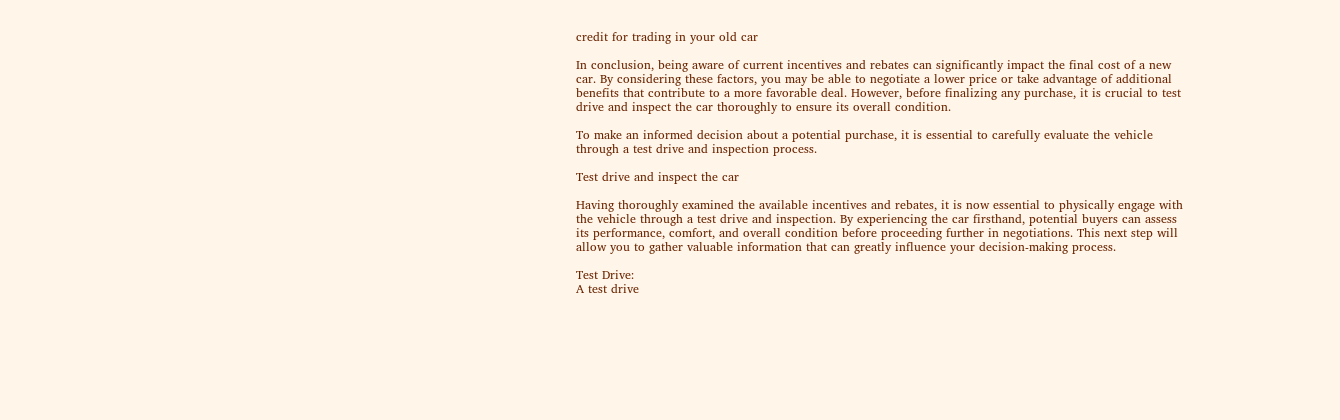credit for trading in your old car

In conclusion, being aware of current incentives and rebates can significantly impact the final cost of a new car. By considering these factors, you may be able to negotiate a lower price or take advantage of additional benefits that contribute to a more favorable deal. However, before finalizing any purchase, it is crucial to test drive and inspect the car thoroughly to ensure its overall condition.

To make an informed decision about a potential purchase, it is essential to carefully evaluate the vehicle through a test drive and inspection process.

Test drive and inspect the car

Having thoroughly examined the available incentives and rebates, it is now essential to physically engage with the vehicle through a test drive and inspection. By experiencing the car firsthand, potential buyers can assess its performance, comfort, and overall condition before proceeding further in negotiations. This next step will allow you to gather valuable information that can greatly influence your decision-making process.

Test Drive:
A test drive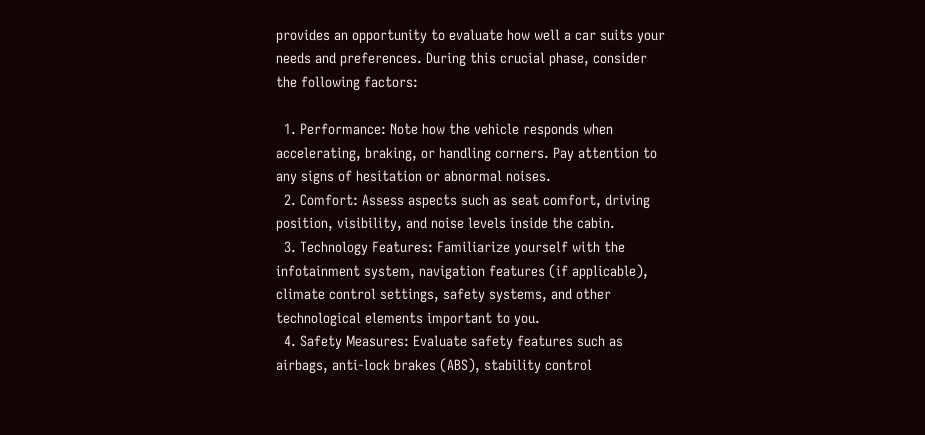provides an opportunity to evaluate how well a car suits your needs and preferences. During this crucial phase, consider the following factors:

  1. Performance: Note how the vehicle responds when accelerating, braking, or handling corners. Pay attention to any signs of hesitation or abnormal noises.
  2. Comfort: Assess aspects such as seat comfort, driving position, visibility, and noise levels inside the cabin.
  3. Technology Features: Familiarize yourself with the infotainment system, navigation features (if applicable), climate control settings, safety systems, and other technological elements important to you.
  4. Safety Measures: Evaluate safety features such as airbags, anti-lock brakes (ABS), stability control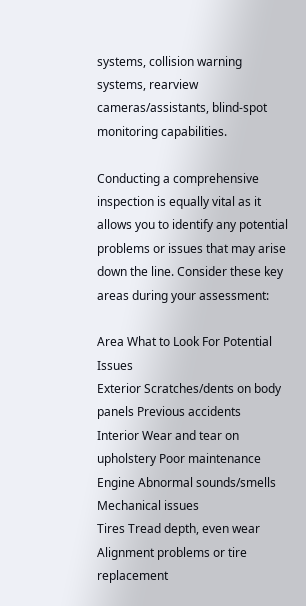systems, collision warning systems, rearview cameras/assistants, blind-spot monitoring capabilities.

Conducting a comprehensive inspection is equally vital as it allows you to identify any potential problems or issues that may arise down the line. Consider these key areas during your assessment:

Area What to Look For Potential Issues
Exterior Scratches/dents on body panels Previous accidents
Interior Wear and tear on upholstery Poor maintenance
Engine Abnormal sounds/smells Mechanical issues
Tires Tread depth, even wear Alignment problems or tire replacement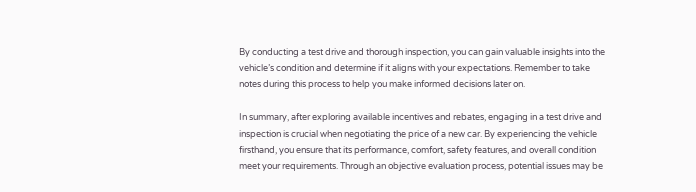By conducting a test drive and thorough inspection, you can gain valuable insights into the vehicle’s condition and determine if it aligns with your expectations. Remember to take notes during this process to help you make informed decisions later on.

In summary, after exploring available incentives and rebates, engaging in a test drive and inspection is crucial when negotiating the price of a new car. By experiencing the vehicle firsthand, you ensure that its performance, comfort, safety features, and overall condition meet your requirements. Through an objective evaluation process, potential issues may be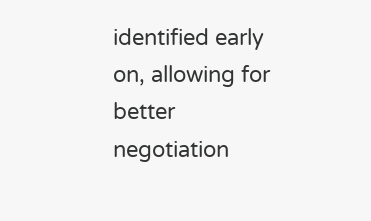identified early on, allowing for better negotiation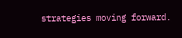strategies moving forward.